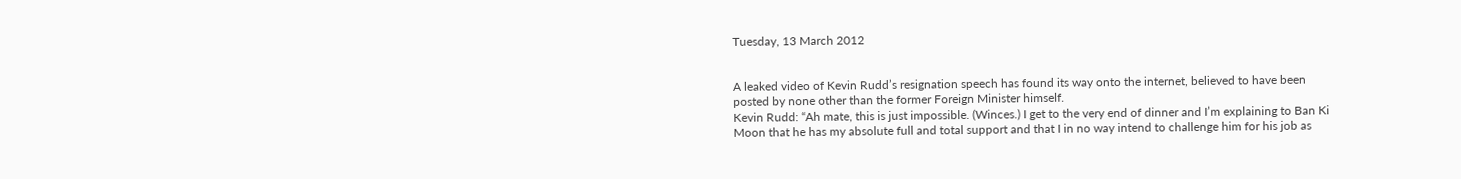Tuesday, 13 March 2012


A leaked video of Kevin Rudd’s resignation speech has found its way onto the internet, believed to have been posted by none other than the former Foreign Minister himself.
Kevin Rudd: “Ah mate, this is just impossible. (Winces.) I get to the very end of dinner and I’m explaining to Ban Ki Moon that he has my absolute full and total support and that I in no way intend to challenge him for his job as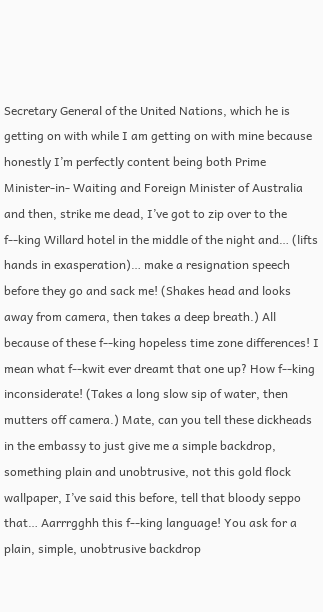Secretary General of the United Nations, which he is getting on with while I am getting on with mine because honestly I’m perfectly content being both Prime Minister-in- Waiting and Foreign Minister of Australia and then, strike me dead, I’ve got to zip over to the f--king Willard hotel in the middle of the night and… (lifts hands in exasperation)… make a resignation speech before they go and sack me! (Shakes head and looks away from camera, then takes a deep breath.) All because of these f--king hopeless time zone differences! I mean what f--kwit ever dreamt that one up? How f--king inconsiderate! (Takes a long slow sip of water, then mutters off camera.) Mate, can you tell these dickheads in the embassy to just give me a simple backdrop, something plain and unobtrusive, not this gold flock wallpaper, I’ve said this before, tell that bloody seppo that… Aarrrgghh this f--king language! You ask for a plain, simple, unobtrusive backdrop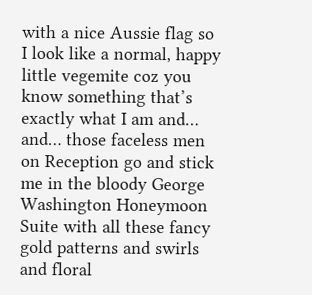with a nice Aussie flag so I look like a normal, happy little vegemite coz you know something that’s exactly what I am and… and… those faceless men on Reception go and stick me in the bloody George Washington Honeymoon Suite with all these fancy gold patterns and swirls and floral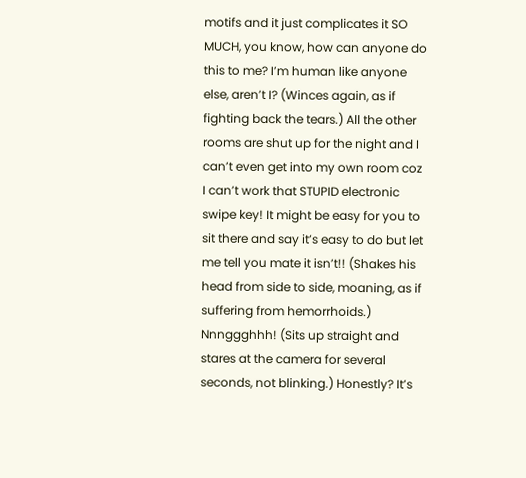motifs and it just complicates it SO MUCH, you know, how can anyone do this to me? I’m human like anyone else, aren’t I? (Winces again, as if fighting back the tears.) All the other rooms are shut up for the night and I can’t even get into my own room coz I can’t work that STUPID electronic swipe key! It might be easy for you to sit there and say it’s easy to do but let me tell you mate it isn’t!! (Shakes his head from side to side, moaning, as if suffering from hemorrhoids.) Nnnggghhh! (Sits up straight and stares at the camera for several seconds, not blinking.) Honestly? It’s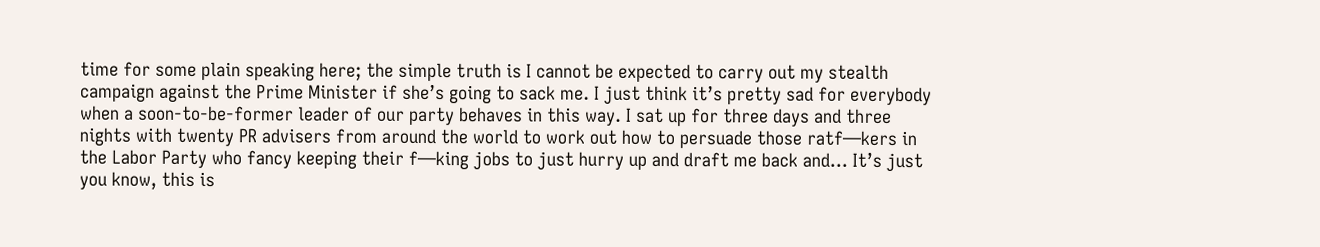time for some plain speaking here; the simple truth is I cannot be expected to carry out my stealth campaign against the Prime Minister if she’s going to sack me. I just think it’s pretty sad for everybody when a soon-to-be-former leader of our party behaves in this way. I sat up for three days and three nights with twenty PR advisers from around the world to work out how to persuade those ratf—kers in the Labor Party who fancy keeping their f—king jobs to just hurry up and draft me back and… It’s just you know, this is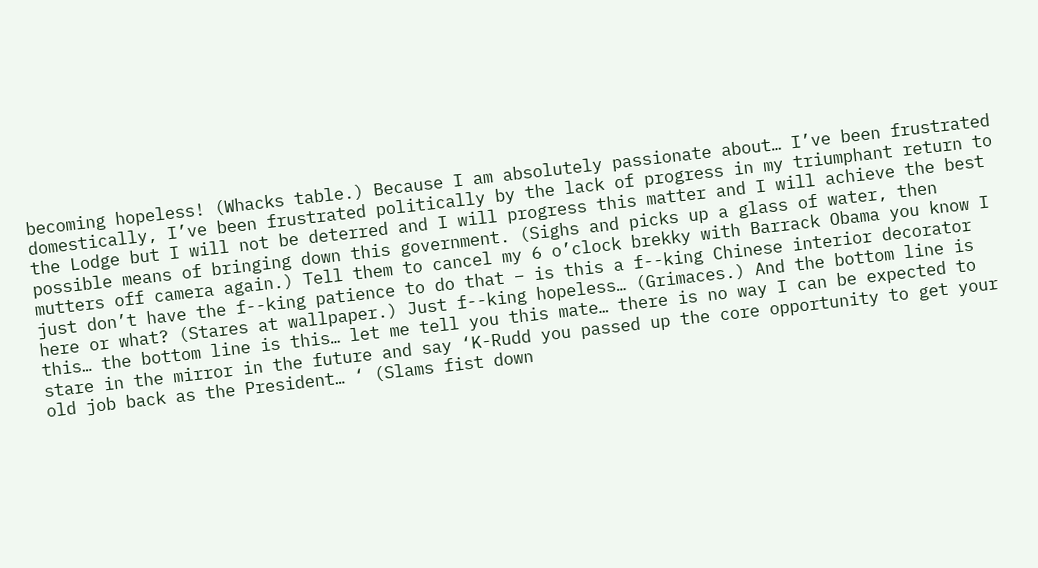becoming hopeless! (Whacks table.) Because I am absolutely passionate about… I’ve been frustrated domestically, I’ve been frustrated politically by the lack of progress in my triumphant return to the Lodge but I will not be deterred and I will progress this matter and I will achieve the best possible means of bringing down this government. (Sighs and picks up a glass of water, then mutters off camera again.) Tell them to cancel my 6 o’clock brekky with Barrack Obama you know I just don’t have the f--king patience to do that – is this a f--king Chinese interior decorator here or what? (Stares at wallpaper.) Just f--king hopeless… (Grimaces.) And the bottom line is this… the bottom line is this… let me tell you this mate… there is no way I can be expected to stare in the mirror in the future and say ‘K-Rudd you passed up the core opportunity to get your old job back as the President… ‘ (Slams fist down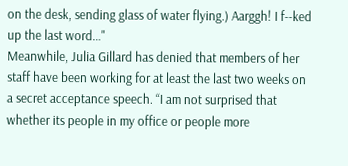on the desk, sending glass of water flying.) Aarggh! I f--ked up the last word…"
Meanwhile, Julia Gillard has denied that members of her staff have been working for at least the last two weeks on a secret acceptance speech. “I am not surprised that whether its people in my office or people more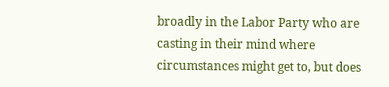broadly in the Labor Party who are casting in their mind where circumstances might get to, but does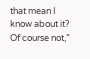that mean I know about it? Of course not,”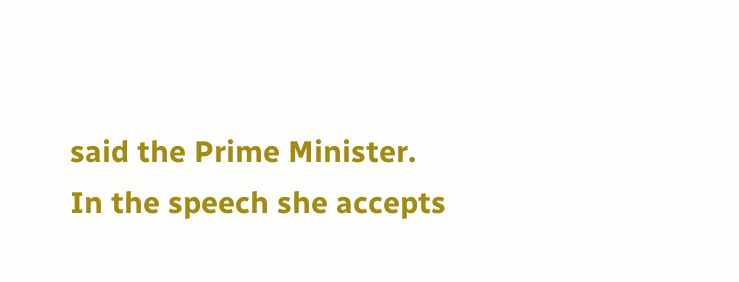said the Prime Minister.
In the speech she accepts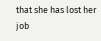that she has lost her job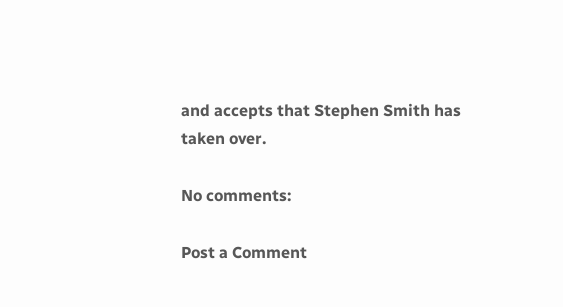and accepts that Stephen Smith has taken over.

No comments:

Post a Comment